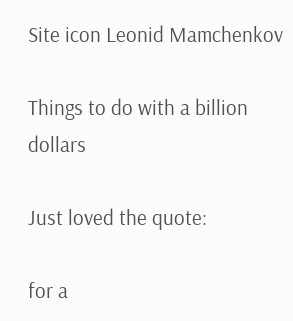Site icon Leonid Mamchenkov

Things to do with a billion dollars

Just loved the quote:

for a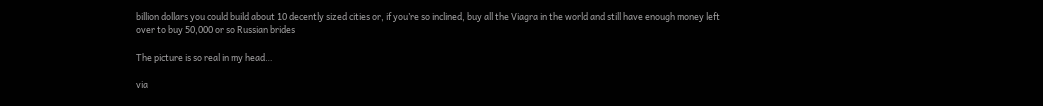billion dollars you could build about 10 decently sized cities or, if you’re so inclined, buy all the Viagra in the world and still have enough money left over to buy 50,000 or so Russian brides

The picture is so real in my head…

via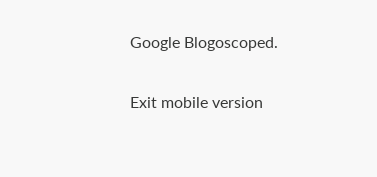Google Blogoscoped.

Exit mobile version